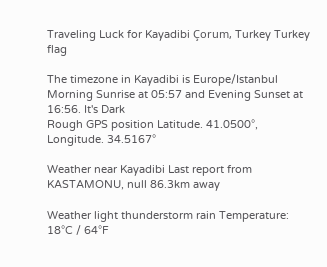Traveling Luck for Kayadibi Çorum, Turkey Turkey flag

The timezone in Kayadibi is Europe/Istanbul
Morning Sunrise at 05:57 and Evening Sunset at 16:56. It's Dark
Rough GPS position Latitude. 41.0500°, Longitude. 34.5167°

Weather near Kayadibi Last report from KASTAMONU, null 86.3km away

Weather light thunderstorm rain Temperature: 18°C / 64°F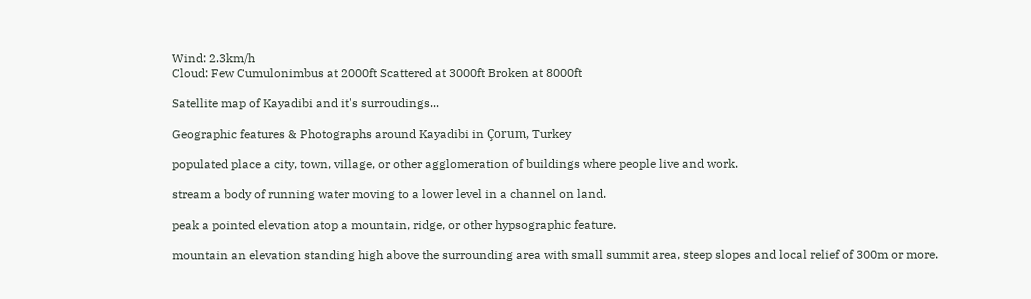Wind: 2.3km/h
Cloud: Few Cumulonimbus at 2000ft Scattered at 3000ft Broken at 8000ft

Satellite map of Kayadibi and it's surroudings...

Geographic features & Photographs around Kayadibi in Çorum, Turkey

populated place a city, town, village, or other agglomeration of buildings where people live and work.

stream a body of running water moving to a lower level in a channel on land.

peak a pointed elevation atop a mountain, ridge, or other hypsographic feature.

mountain an elevation standing high above the surrounding area with small summit area, steep slopes and local relief of 300m or more.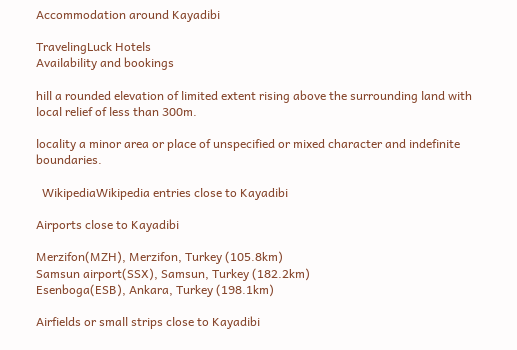Accommodation around Kayadibi

TravelingLuck Hotels
Availability and bookings

hill a rounded elevation of limited extent rising above the surrounding land with local relief of less than 300m.

locality a minor area or place of unspecified or mixed character and indefinite boundaries.

  WikipediaWikipedia entries close to Kayadibi

Airports close to Kayadibi

Merzifon(MZH), Merzifon, Turkey (105.8km)
Samsun airport(SSX), Samsun, Turkey (182.2km)
Esenboga(ESB), Ankara, Turkey (198.1km)

Airfields or small strips close to Kayadibi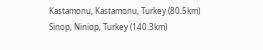Kastamonu, Kastamonu, Turkey (80.5km)
Sinop, Niniop, Turkey (140.3km)